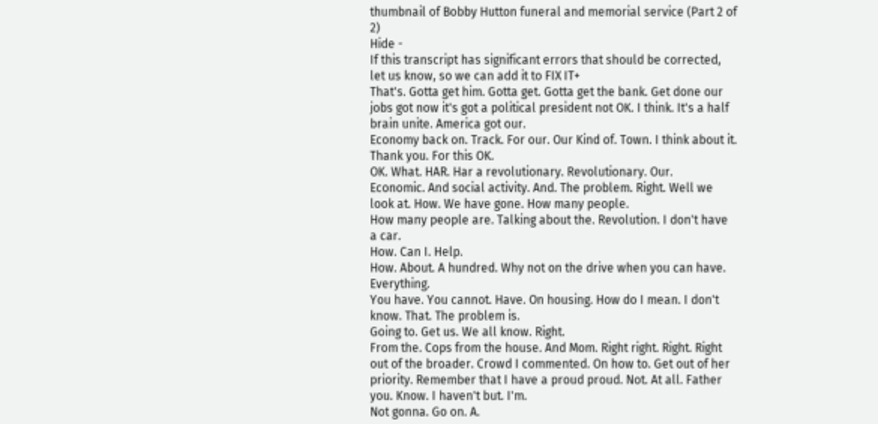thumbnail of Bobby Hutton funeral and memorial service (Part 2 of 2)
Hide -
If this transcript has significant errors that should be corrected, let us know, so we can add it to FIX IT+
That's. Gotta get him. Gotta get. Gotta get the bank. Get done our jobs got now it's got a political president not OK. I think. It's a half brain unite. America got our.
Economy back on. Track. For our. Our Kind of. Town. I think about it. Thank you. For this OK.
OK. What. HAR. Har a revolutionary. Revolutionary. Our.
Economic. And social activity. And. The problem. Right. Well we look at. How. We have gone. How many people.
How many people are. Talking about the. Revolution. I don't have a car.
How. Can I. Help.
How. About. A hundred. Why not on the drive when you can have. Everything.
You have. You cannot. Have. On housing. How do I mean. I don't know. That. The problem is.
Going to. Get us. We all know. Right.
From the. Cops from the house. And Mom. Right right. Right. Right out of the broader. Crowd I commented. On how to. Get out of her priority. Remember that I have a proud proud. Not. At all. Father you. Know. I haven't but. I'm.
Not gonna. Go on. A.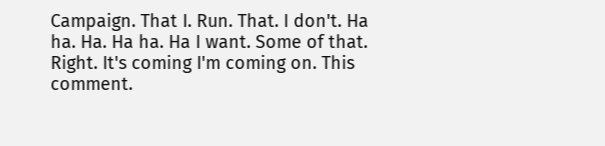Campaign. That I. Run. That. I don't. Ha ha. Ha. Ha ha. Ha I want. Some of that.
Right. It's coming I'm coming on. This comment.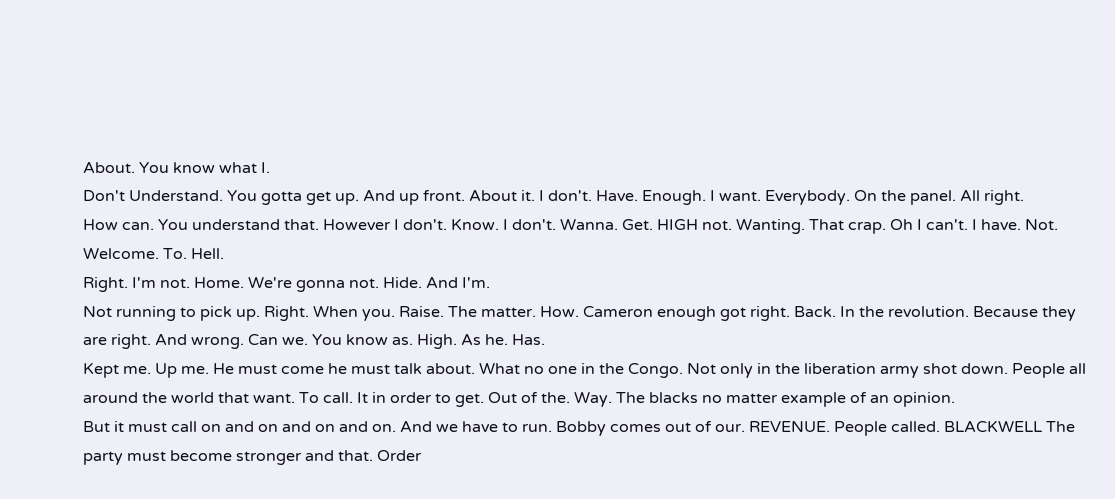About. You know what I.
Don't Understand. You gotta get up. And up front. About it. I don't. Have. Enough. I want. Everybody. On the panel. All right.
How can. You understand that. However I don't. Know. I don't. Wanna. Get. HIGH not. Wanting. That crap. Oh I can't. I have. Not.
Welcome. To. Hell.
Right. I'm not. Home. We're gonna not. Hide. And I'm.
Not running to pick up. Right. When you. Raise. The matter. How. Cameron enough got right. Back. In the revolution. Because they are right. And wrong. Can we. You know as. High. As he. Has.
Kept me. Up me. He must come he must talk about. What no one in the Congo. Not only in the liberation army shot down. People all around the world that want. To call. It in order to get. Out of the. Way. The blacks no matter example of an opinion.
But it must call on and on and on and on. And we have to run. Bobby comes out of our. REVENUE. People called. BLACKWELL The party must become stronger and that. Order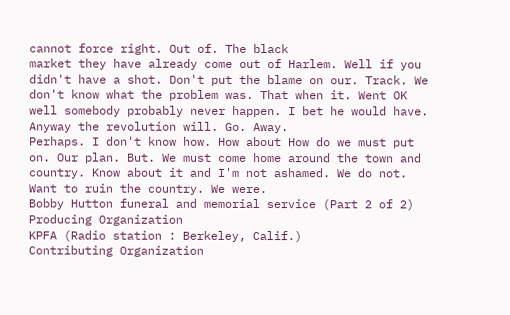cannot force right. Out of. The black
market they have already come out of Harlem. Well if you didn't have a shot. Don't put the blame on our. Track. We don't know what the problem was. That when it. Went OK well somebody probably never happen. I bet he would have. Anyway the revolution will. Go. Away.
Perhaps. I don't know how. How about How do we must put on. Our plan. But. We must come home around the town and country. Know about it and I'm not ashamed. We do not. Want to ruin the country. We were.
Bobby Hutton funeral and memorial service (Part 2 of 2)
Producing Organization
KPFA (Radio station : Berkeley, Calif.)
Contributing Organization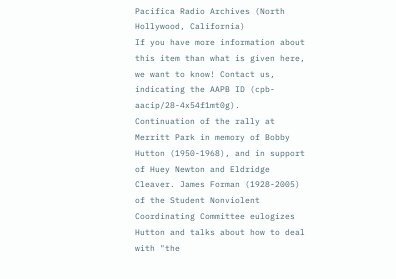Pacifica Radio Archives (North Hollywood, California)
If you have more information about this item than what is given here, we want to know! Contact us, indicating the AAPB ID (cpb-aacip/28-4x54f1mt0g).
Continuation of the rally at Merritt Park in memory of Bobby Hutton (1950-1968), and in support of Huey Newton and Eldridge Cleaver. James Forman (1928-2005) of the Student Nonviolent Coordinating Committee eulogizes Hutton and talks about how to deal with "the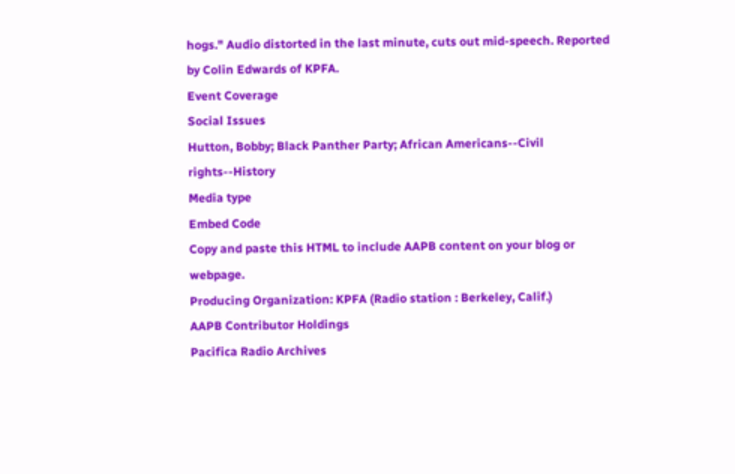hogs." Audio distorted in the last minute, cuts out mid-speech. Reported by Colin Edwards of KPFA.
Event Coverage
Social Issues
Hutton, Bobby; Black Panther Party; African Americans--Civil rights--History
Media type
Embed Code
Copy and paste this HTML to include AAPB content on your blog or webpage.
Producing Organization: KPFA (Radio station : Berkeley, Calif.)
AAPB Contributor Holdings
Pacifica Radio Archives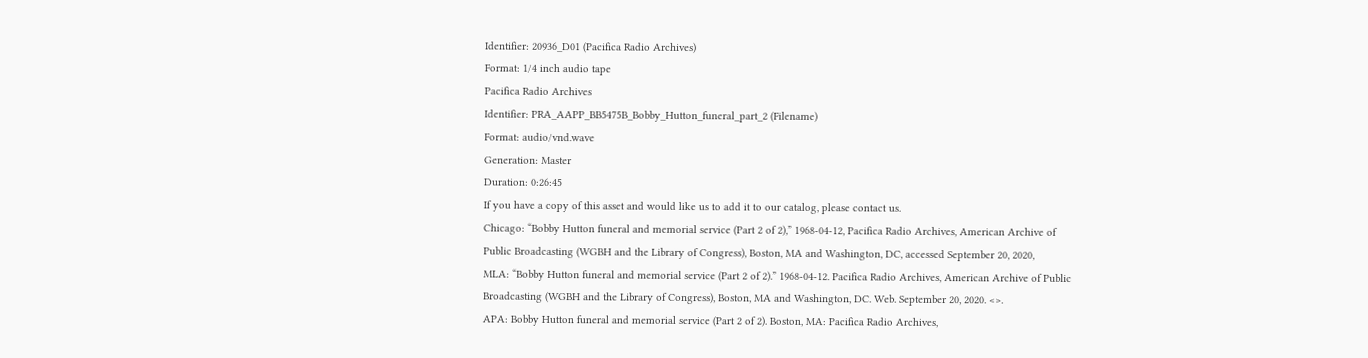Identifier: 20936_D01 (Pacifica Radio Archives)
Format: 1/4 inch audio tape
Pacifica Radio Archives
Identifier: PRA_AAPP_BB5475B_Bobby_Hutton_funeral_part_2 (Filename)
Format: audio/vnd.wave
Generation: Master
Duration: 0:26:45
If you have a copy of this asset and would like us to add it to our catalog, please contact us.
Chicago: “Bobby Hutton funeral and memorial service (Part 2 of 2),” 1968-04-12, Pacifica Radio Archives, American Archive of Public Broadcasting (WGBH and the Library of Congress), Boston, MA and Washington, DC, accessed September 20, 2020,
MLA: “Bobby Hutton funeral and memorial service (Part 2 of 2).” 1968-04-12. Pacifica Radio Archives, American Archive of Public Broadcasting (WGBH and the Library of Congress), Boston, MA and Washington, DC. Web. September 20, 2020. <>.
APA: Bobby Hutton funeral and memorial service (Part 2 of 2). Boston, MA: Pacifica Radio Archives,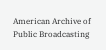American Archive of Public Broadcasting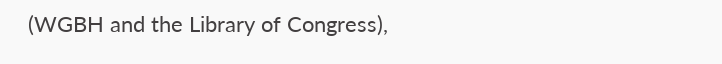(WGBH and the Library of Congress),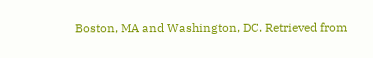Boston, MA and Washington, DC. Retrieved from